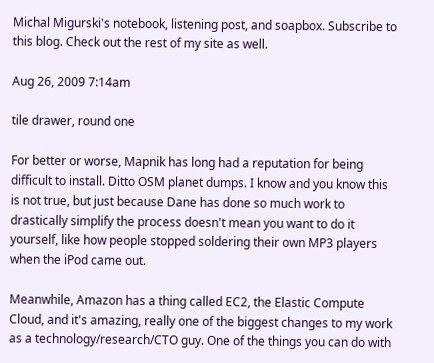Michal Migurski's notebook, listening post, and soapbox. Subscribe to this blog. Check out the rest of my site as well.

Aug 26, 2009 7:14am

tile drawer, round one

For better or worse, Mapnik has long had a reputation for being difficult to install. Ditto OSM planet dumps. I know and you know this is not true, but just because Dane has done so much work to drastically simplify the process doesn't mean you want to do it yourself, like how people stopped soldering their own MP3 players when the iPod came out.

Meanwhile, Amazon has a thing called EC2, the Elastic Compute Cloud, and it's amazing, really one of the biggest changes to my work as a technology/research/CTO guy. One of the things you can do with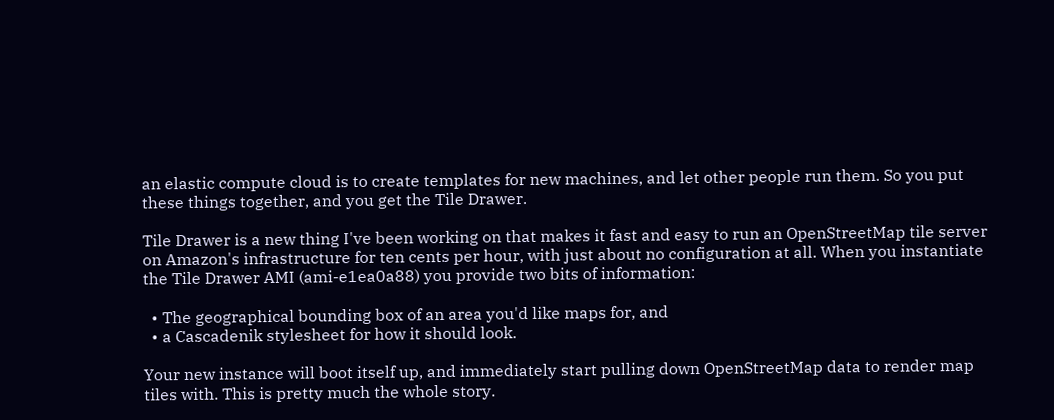an elastic compute cloud is to create templates for new machines, and let other people run them. So you put these things together, and you get the Tile Drawer.

Tile Drawer is a new thing I've been working on that makes it fast and easy to run an OpenStreetMap tile server on Amazon's infrastructure for ten cents per hour, with just about no configuration at all. When you instantiate the Tile Drawer AMI (ami-e1ea0a88) you provide two bits of information:

  • The geographical bounding box of an area you'd like maps for, and
  • a Cascadenik stylesheet for how it should look.

Your new instance will boot itself up, and immediately start pulling down OpenStreetMap data to render map tiles with. This is pretty much the whole story.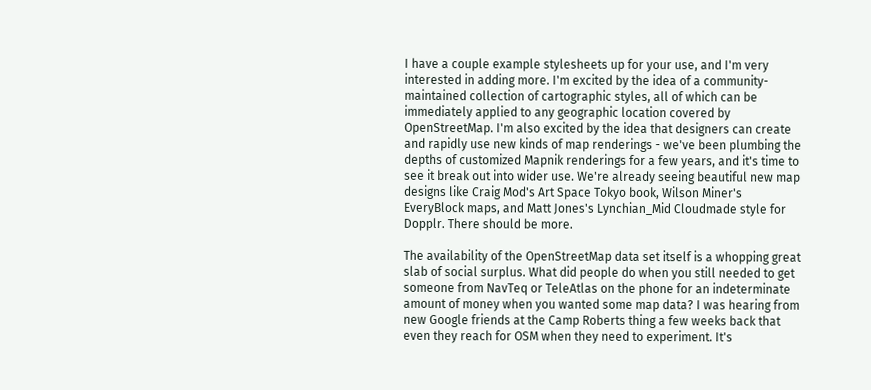I have a couple example stylesheets up for your use, and I'm very interested in adding more. I'm excited by the idea of a community-maintained collection of cartographic styles, all of which can be immediately applied to any geographic location covered by OpenStreetMap. I'm also excited by the idea that designers can create and rapidly use new kinds of map renderings - we've been plumbing the depths of customized Mapnik renderings for a few years, and it's time to see it break out into wider use. We're already seeing beautiful new map designs like Craig Mod's Art Space Tokyo book, Wilson Miner's EveryBlock maps, and Matt Jones's Lynchian_Mid Cloudmade style for Dopplr. There should be more.

The availability of the OpenStreetMap data set itself is a whopping great slab of social surplus. What did people do when you still needed to get someone from NavTeq or TeleAtlas on the phone for an indeterminate amount of money when you wanted some map data? I was hearing from new Google friends at the Camp Roberts thing a few weeks back that even they reach for OSM when they need to experiment. It's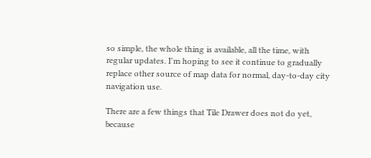so simple, the whole thing is available, all the time, with regular updates. I'm hoping to see it continue to gradually replace other source of map data for normal, day-to-day city navigation use.

There are a few things that Tile Drawer does not do yet, because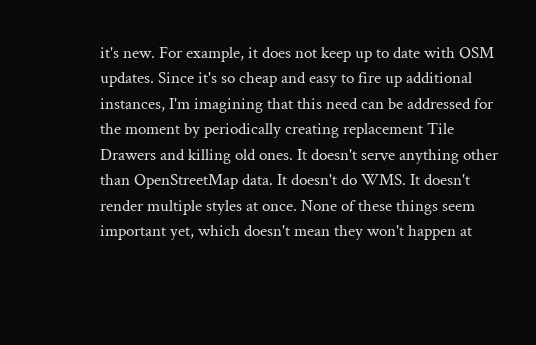it's new. For example, it does not keep up to date with OSM updates. Since it's so cheap and easy to fire up additional instances, I'm imagining that this need can be addressed for the moment by periodically creating replacement Tile Drawers and killing old ones. It doesn't serve anything other than OpenStreetMap data. It doesn't do WMS. It doesn't render multiple styles at once. None of these things seem important yet, which doesn't mean they won't happen at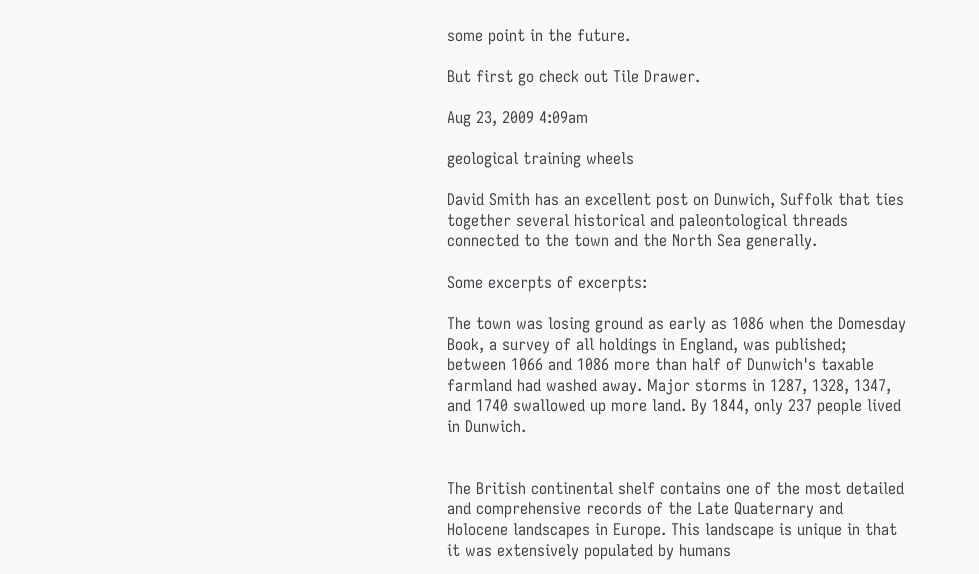some point in the future.

But first go check out Tile Drawer.

Aug 23, 2009 4:09am

geological training wheels

David Smith has an excellent post on Dunwich, Suffolk that ties together several historical and paleontological threads connected to the town and the North Sea generally.

Some excerpts of excerpts:

The town was losing ground as early as 1086 when the Domesday Book, a survey of all holdings in England, was published; between 1066 and 1086 more than half of Dunwich's taxable farmland had washed away. Major storms in 1287, 1328, 1347, and 1740 swallowed up more land. By 1844, only 237 people lived in Dunwich.


The British continental shelf contains one of the most detailed and comprehensive records of the Late Quaternary and Holocene landscapes in Europe. This landscape is unique in that it was extensively populated by humans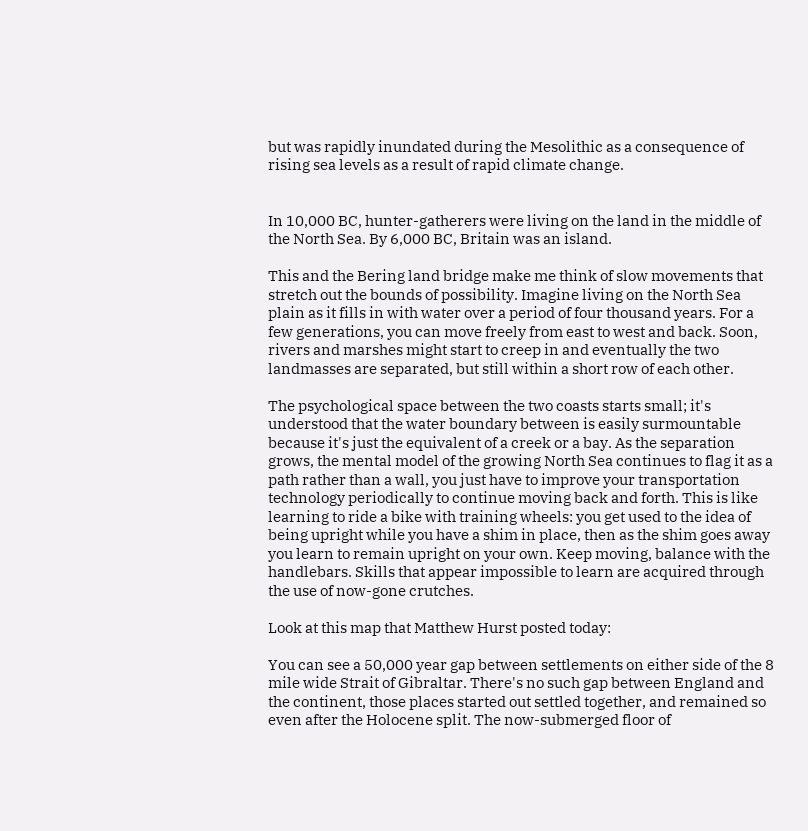but was rapidly inundated during the Mesolithic as a consequence of rising sea levels as a result of rapid climate change.


In 10,000 BC, hunter-gatherers were living on the land in the middle of the North Sea. By 6,000 BC, Britain was an island.

This and the Bering land bridge make me think of slow movements that stretch out the bounds of possibility. Imagine living on the North Sea plain as it fills in with water over a period of four thousand years. For a few generations, you can move freely from east to west and back. Soon, rivers and marshes might start to creep in and eventually the two landmasses are separated, but still within a short row of each other.

The psychological space between the two coasts starts small; it's understood that the water boundary between is easily surmountable because it's just the equivalent of a creek or a bay. As the separation grows, the mental model of the growing North Sea continues to flag it as a path rather than a wall, you just have to improve your transportation technology periodically to continue moving back and forth. This is like learning to ride a bike with training wheels: you get used to the idea of being upright while you have a shim in place, then as the shim goes away you learn to remain upright on your own. Keep moving, balance with the handlebars. Skills that appear impossible to learn are acquired through the use of now-gone crutches.

Look at this map that Matthew Hurst posted today:

You can see a 50,000 year gap between settlements on either side of the 8 mile wide Strait of Gibraltar. There's no such gap between England and the continent, those places started out settled together, and remained so even after the Holocene split. The now-submerged floor of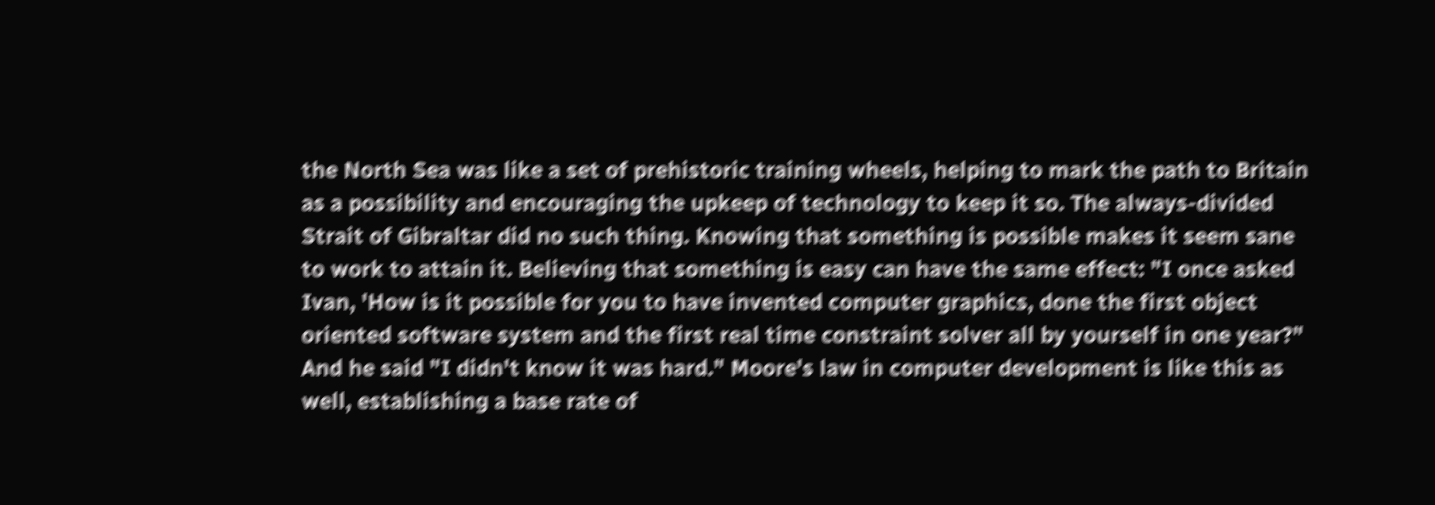the North Sea was like a set of prehistoric training wheels, helping to mark the path to Britain as a possibility and encouraging the upkeep of technology to keep it so. The always-divided Strait of Gibraltar did no such thing. Knowing that something is possible makes it seem sane to work to attain it. Believing that something is easy can have the same effect: "I once asked Ivan, 'How is it possible for you to have invented computer graphics, done the first object oriented software system and the first real time constraint solver all by yourself in one year?" And he said "I didn't know it was hard." Moore's law in computer development is like this as well, establishing a base rate of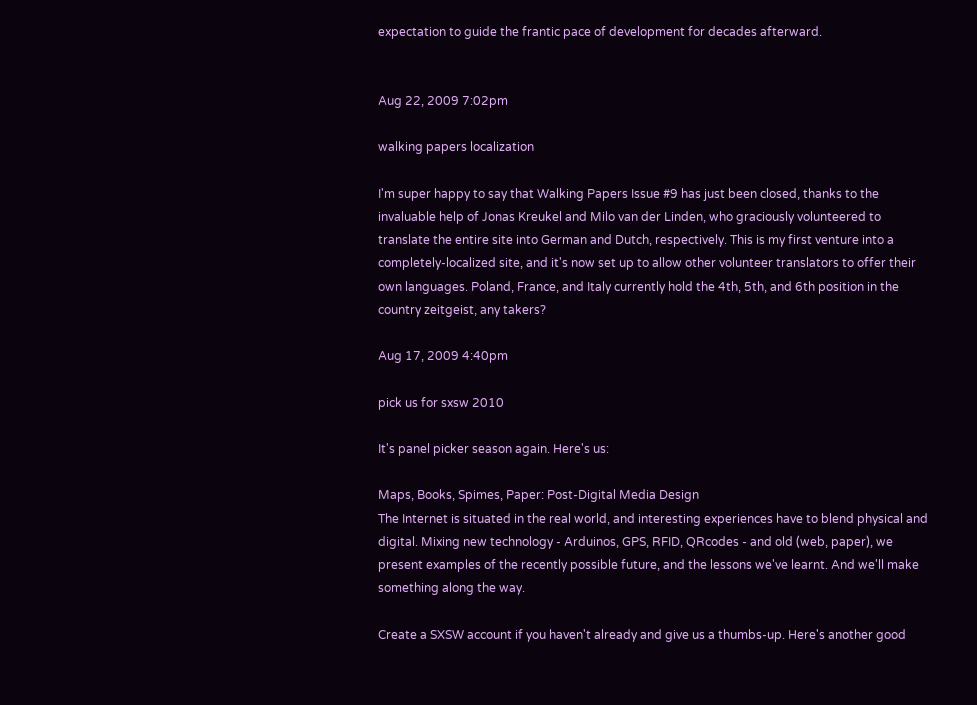expectation to guide the frantic pace of development for decades afterward.


Aug 22, 2009 7:02pm

walking papers localization

I'm super happy to say that Walking Papers Issue #9 has just been closed, thanks to the invaluable help of Jonas Kreukel and Milo van der Linden, who graciously volunteered to translate the entire site into German and Dutch, respectively. This is my first venture into a completely-localized site, and it's now set up to allow other volunteer translators to offer their own languages. Poland, France, and Italy currently hold the 4th, 5th, and 6th position in the country zeitgeist, any takers?

Aug 17, 2009 4:40pm

pick us for sxsw 2010

It's panel picker season again. Here's us:

Maps, Books, Spimes, Paper: Post-Digital Media Design
The Internet is situated in the real world, and interesting experiences have to blend physical and digital. Mixing new technology - Arduinos, GPS, RFID, QRcodes - and old (web, paper), we present examples of the recently possible future, and the lessons we've learnt. And we'll make something along the way.

Create a SXSW account if you haven't already and give us a thumbs-up. Here's another good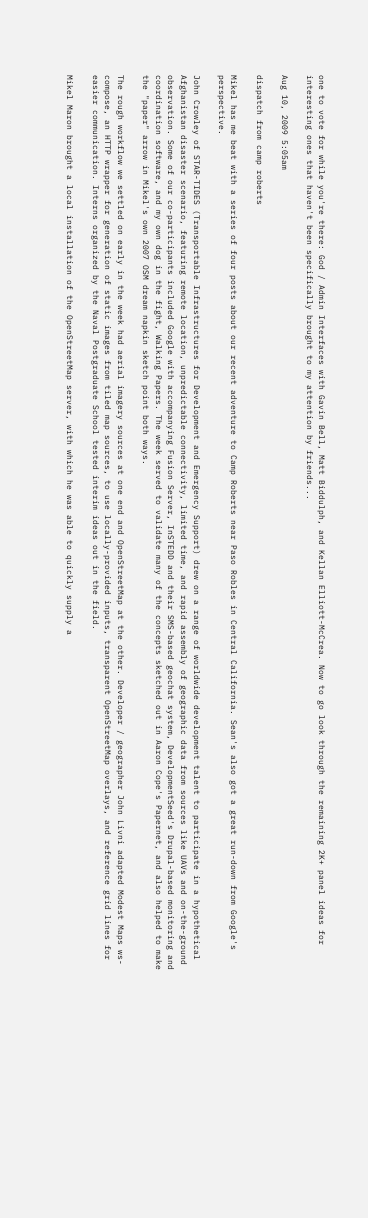one to vote for while you're there: God / Admin Interfaces with Gavin Bell, Matt Biddulph, and Kellan Elliott-McCrea. Now to go look through the remaining 2K+ panel ideas for interesting ones that haven't been specifically brought to my attention by friends...

Aug 10, 2009 5:05am

dispatch from camp roberts

Mikel has me beat with a series of four posts about our recent adventure to Camp Roberts near Paso Robles in Central California. Sean's also got a great run-down from Google's perspective.

John Crowley of STAR-TIDES (Transportable Infrastructures for Development and Emergency Support) drew on a range of worldwide development talent to participate in a hypothetical Afghanistan disaster scenario, featuring remote location, unpredictable connectivity, limited time, and rapid assembly of geographic data from sources like UAVs and on-the-ground observation. Some of our co-participants included Google with accompanying Fusion Server, InSTEDD and their SMS-based geochat system, DevelopmentSeed's Drupal-based monitoring and coordination software, and my own dog in the fight, Walking Papers. The week served to validate many of the concepts sketched out in Aaron Cope's Papernet, and also helped to make the "paper" arrow in Mikel's own 2007 OSM dream napkin sketch point both ways.

The rough workflow we settled on early in the week had aerial imagery sources at one end and OpenStreetMap at the other. Developer / geographer John Livni adapted Modest Maps ws-compose, an HTTP wrapper for generation of static images from tiled map sources, to use locally-provided inputs, transparent OpenStreetMap overlays, and reference grid lines for easier communication. Interns organized by the Naval Postgraduate School tested interim ideas out in the field.

Mikel Maron brought a local installation of the OpenStreetMap server, with which he was able to quickly supply a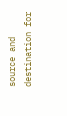source and destination for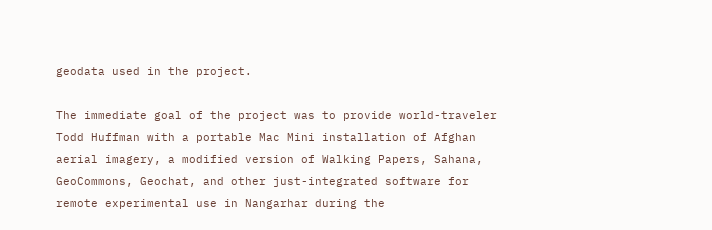geodata used in the project.

The immediate goal of the project was to provide world-traveler Todd Huffman with a portable Mac Mini installation of Afghan aerial imagery, a modified version of Walking Papers, Sahana, GeoCommons, Geochat, and other just-integrated software for remote experimental use in Nangarhar during the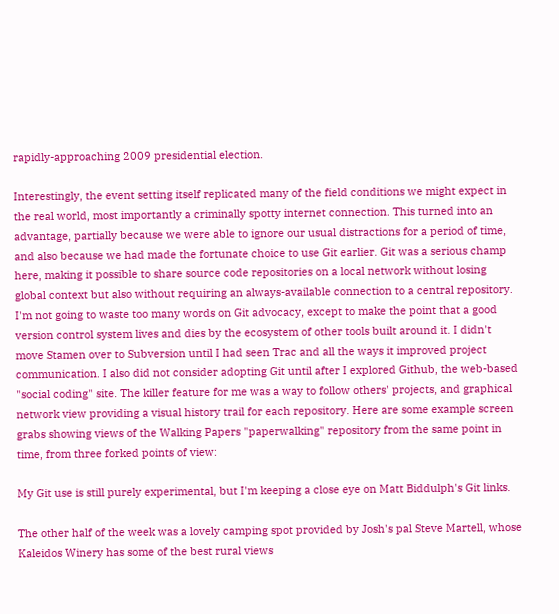rapidly-approaching 2009 presidential election.

Interestingly, the event setting itself replicated many of the field conditions we might expect in the real world, most importantly a criminally spotty internet connection. This turned into an advantage, partially because we were able to ignore our usual distractions for a period of time, and also because we had made the fortunate choice to use Git earlier. Git was a serious champ here, making it possible to share source code repositories on a local network without losing global context but also without requiring an always-available connection to a central repository. I'm not going to waste too many words on Git advocacy, except to make the point that a good version control system lives and dies by the ecosystem of other tools built around it. I didn't move Stamen over to Subversion until I had seen Trac and all the ways it improved project communication. I also did not consider adopting Git until after I explored Github, the web-based "social coding" site. The killer feature for me was a way to follow others' projects, and graphical network view providing a visual history trail for each repository. Here are some example screen grabs showing views of the Walking Papers "paperwalking" repository from the same point in time, from three forked points of view:

My Git use is still purely experimental, but I'm keeping a close eye on Matt Biddulph's Git links.

The other half of the week was a lovely camping spot provided by Josh's pal Steve Martell, whose Kaleidos Winery has some of the best rural views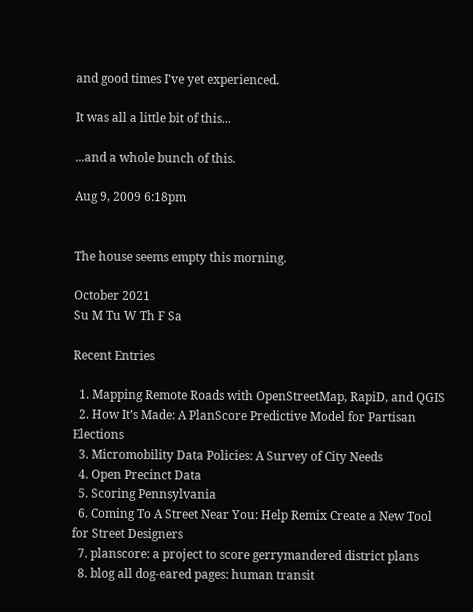and good times I've yet experienced.

It was all a little bit of this...

...and a whole bunch of this.

Aug 9, 2009 6:18pm


The house seems empty this morning.

October 2021
Su M Tu W Th F Sa

Recent Entries

  1. Mapping Remote Roads with OpenStreetMap, RapiD, and QGIS
  2. How It’s Made: A PlanScore Predictive Model for Partisan Elections
  3. Micromobility Data Policies: A Survey of City Needs
  4. Open Precinct Data
  5. Scoring Pennsylvania
  6. Coming To A Street Near You: Help Remix Create a New Tool for Street Designers
  7. planscore: a project to score gerrymandered district plans
  8. blog all dog-eared pages: human transit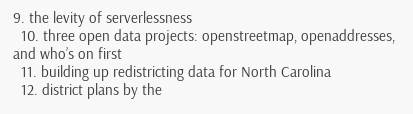9. the levity of serverlessness
  10. three open data projects: openstreetmap, openaddresses, and who’s on first
  11. building up redistricting data for North Carolina
  12. district plans by the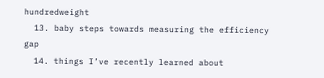hundredweight
  13. baby steps towards measuring the efficiency gap
  14. things I’ve recently learned about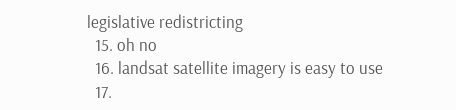legislative redistricting
  15. oh no
  16. landsat satellite imagery is easy to use
  17.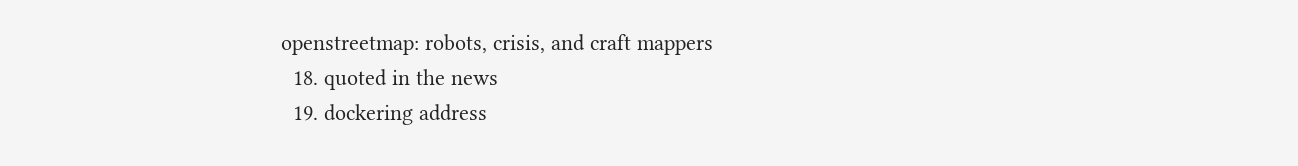openstreetmap: robots, crisis, and craft mappers
  18. quoted in the news
  19. dockering address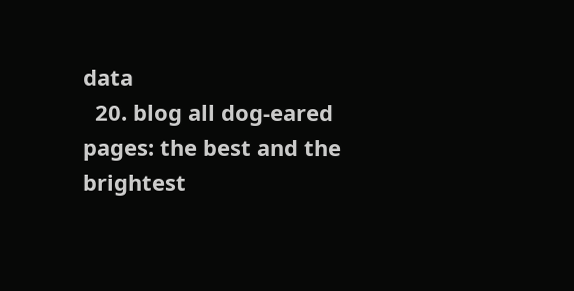data
  20. blog all dog-eared pages: the best and the brightest